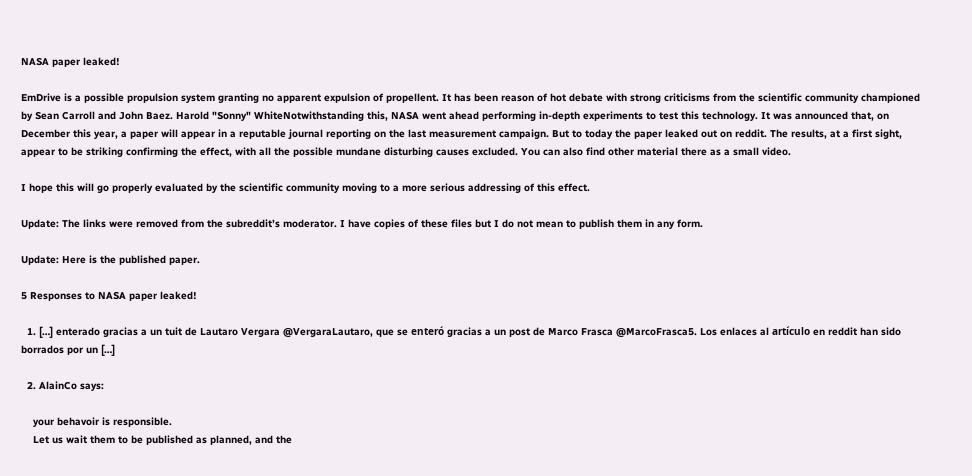NASA paper leaked!

EmDrive is a possible propulsion system granting no apparent expulsion of propellent. It has been reason of hot debate with strong criticisms from the scientific community championed by Sean Carroll and John Baez. Harold "Sonny" WhiteNotwithstanding this, NASA went ahead performing in-depth experiments to test this technology. It was announced that, on December this year, a paper will appear in a reputable journal reporting on the last measurement campaign. But to today the paper leaked out on reddit. The results, at a first sight, appear to be striking confirming the effect, with all the possible mundane disturbing causes excluded. You can also find other material there as a small video.

I hope this will go properly evaluated by the scientific community moving to a more serious addressing of this effect.

Update: The links were removed from the subreddit’s moderator. I have copies of these files but I do not mean to publish them in any form.

Update: Here is the published paper.

5 Responses to NASA paper leaked!

  1. […] enterado gracias a un tuit de Lautaro Vergara @VergaraLautaro, que se enteró gracias a un post de Marco Frasca @MarcoFrasca5. Los enlaces al artículo en reddit han sido borrados por un […]

  2. AlainCo says:

    your behavoir is responsible.
    Let us wait them to be published as planned, and the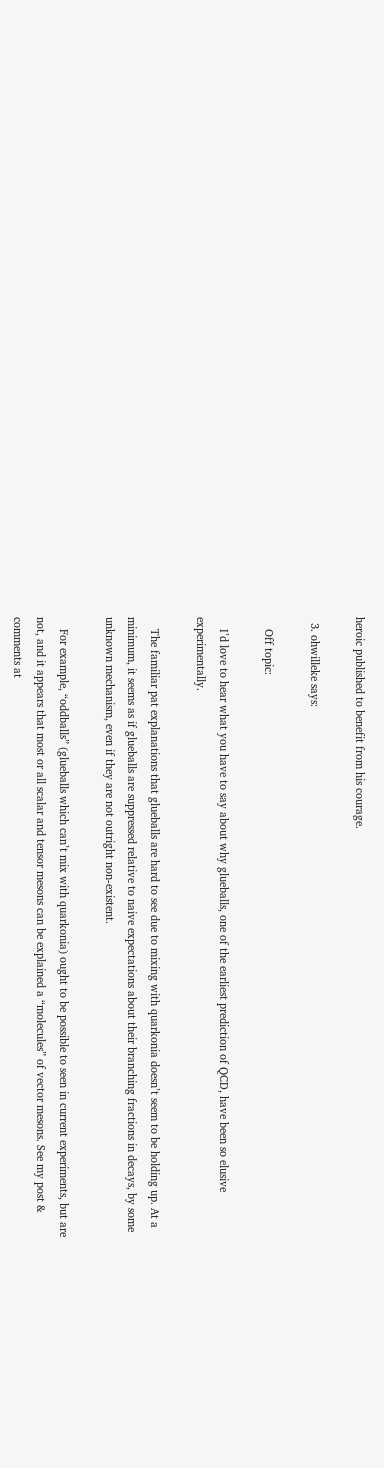heroic published to benefit from his courage.

  3. ohwilleke says:

    Off topic:

    I’d love to hear what you have to say about why glueballs, one of the earliest prediction of QCD, have been so elusive experimentally.

    The familiar pat explanations that glueballs are hard to see due to mixing with quarkonia doesn’t seem to be holding up. At a minimum, it seems as if glueballs are suppressed relative to naive expectations about their branching fractions in decays, by some unknown mechanism, even if they are not outright non-existent.

    For example, “oddballs” (glueballs which can’t mix with quarkonia) ought to be possible to seen in current experiments, but are not, and it appears that most or all scalar and tensor mesons can be explained a “molecules” of vector mesons. See my post & comments at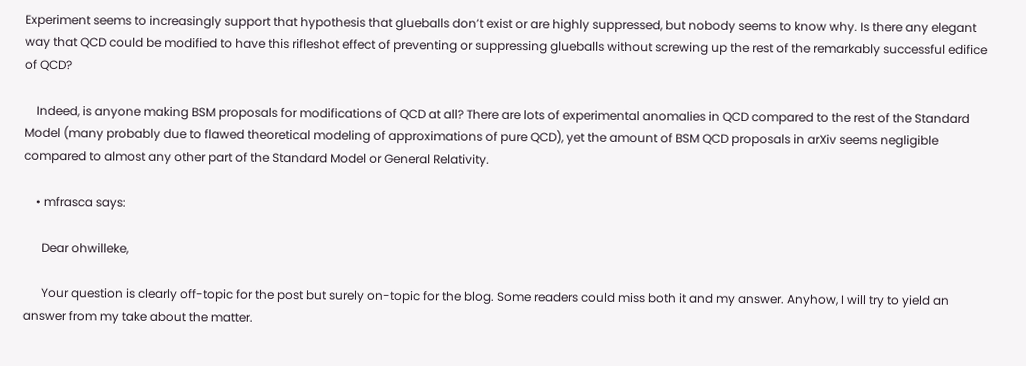Experiment seems to increasingly support that hypothesis that glueballs don’t exist or are highly suppressed, but nobody seems to know why. Is there any elegant way that QCD could be modified to have this rifleshot effect of preventing or suppressing glueballs without screwing up the rest of the remarkably successful edifice of QCD?

    Indeed, is anyone making BSM proposals for modifications of QCD at all? There are lots of experimental anomalies in QCD compared to the rest of the Standard Model (many probably due to flawed theoretical modeling of approximations of pure QCD), yet the amount of BSM QCD proposals in arXiv seems negligible compared to almost any other part of the Standard Model or General Relativity.

    • mfrasca says:

      Dear ohwilleke,

      Your question is clearly off-topic for the post but surely on-topic for the blog. Some readers could miss both it and my answer. Anyhow, I will try to yield an answer from my take about the matter.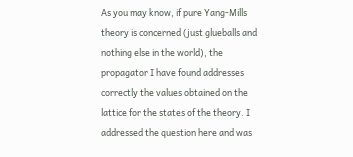As you may know, if pure Yang-Mills theory is concerned (just glueballs and nothing else in the world), the propagator I have found addresses correctly the values obtained on the lattice for the states of the theory. I addressed the question here and was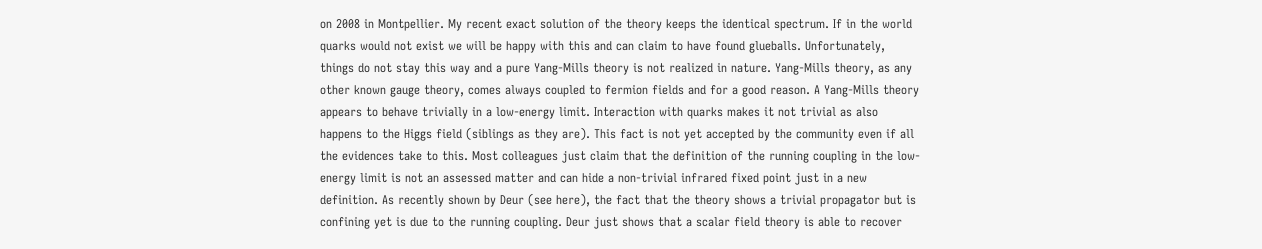on 2008 in Montpellier. My recent exact solution of the theory keeps the identical spectrum. If in the world quarks would not exist we will be happy with this and can claim to have found glueballs. Unfortunately, things do not stay this way and a pure Yang-Mills theory is not realized in nature. Yang-Mills theory, as any other known gauge theory, comes always coupled to fermion fields and for a good reason. A Yang-Mills theory appears to behave trivially in a low-energy limit. Interaction with quarks makes it not trivial as also happens to the Higgs field (siblings as they are). This fact is not yet accepted by the community even if all the evidences take to this. Most colleagues just claim that the definition of the running coupling in the low-energy limit is not an assessed matter and can hide a non-trivial infrared fixed point just in a new definition. As recently shown by Deur (see here), the fact that the theory shows a trivial propagator but is confining yet is due to the running coupling. Deur just shows that a scalar field theory is able to recover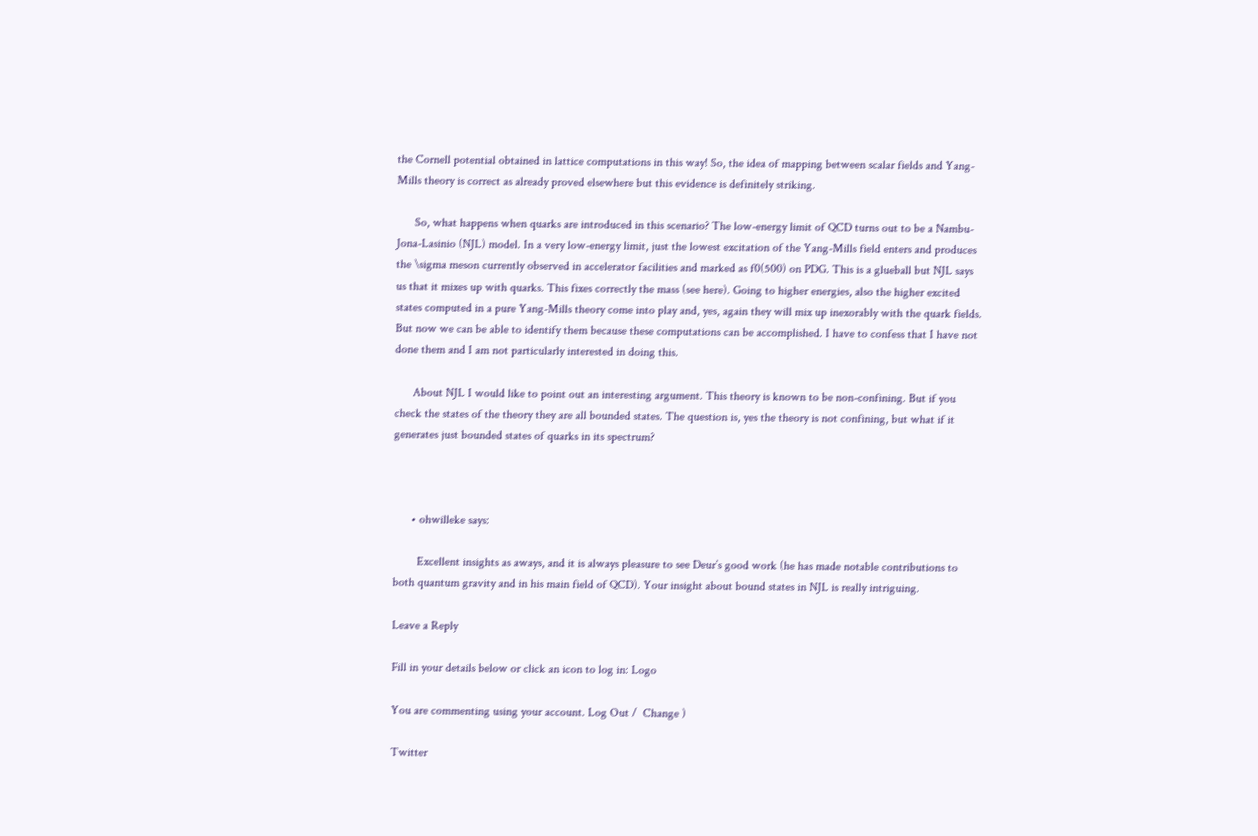the Cornell potential obtained in lattice computations in this way! So, the idea of mapping between scalar fields and Yang-Mills theory is correct as already proved elsewhere but this evidence is definitely striking.

      So, what happens when quarks are introduced in this scenario? The low-energy limit of QCD turns out to be a Nambu-Jona-Lasinio (NJL) model. In a very low-energy limit, just the lowest excitation of the Yang-Mills field enters and produces the \sigma meson currently observed in accelerator facilities and marked as f0(500) on PDG. This is a glueball but NJL says us that it mixes up with quarks. This fixes correctly the mass (see here). Going to higher energies, also the higher excited states computed in a pure Yang-Mills theory come into play and, yes, again they will mix up inexorably with the quark fields. But now we can be able to identify them because these computations can be accomplished. I have to confess that I have not done them and I am not particularly interested in doing this.

      About NJL I would like to point out an interesting argument. This theory is known to be non-confining. But if you check the states of the theory they are all bounded states. The question is, yes the theory is not confining, but what if it generates just bounded states of quarks in its spectrum?



      • ohwilleke says:

        Excellent insights as aways, and it is always pleasure to see Deur’s good work (he has made notable contributions to both quantum gravity and in his main field of QCD). Your insight about bound states in NJL is really intriguing.

Leave a Reply

Fill in your details below or click an icon to log in: Logo

You are commenting using your account. Log Out /  Change )

Twitter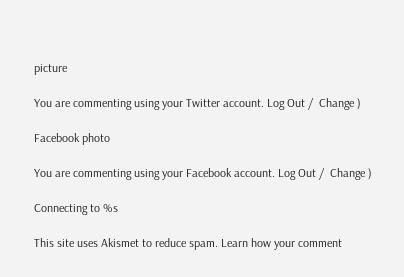picture

You are commenting using your Twitter account. Log Out /  Change )

Facebook photo

You are commenting using your Facebook account. Log Out /  Change )

Connecting to %s

This site uses Akismet to reduce spam. Learn how your comment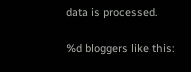data is processed.

%d bloggers like this: